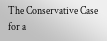The Conservative Case for a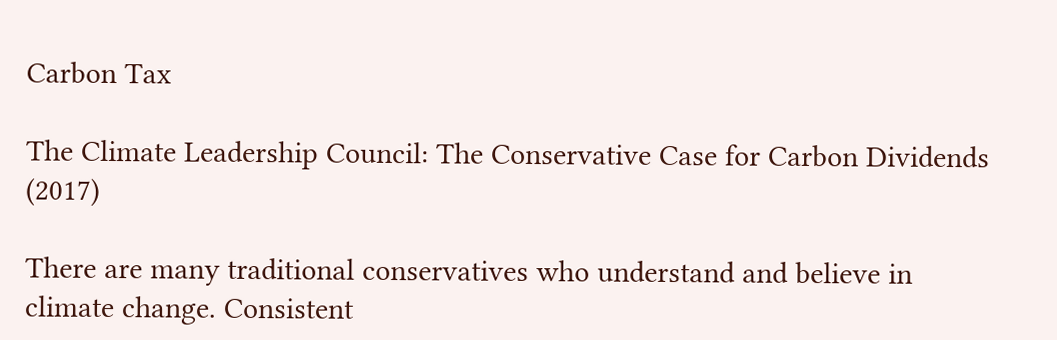Carbon Tax

The Climate Leadership Council: The Conservative Case for Carbon Dividends (2017)

There are many traditional conservatives who understand and believe in climate change. Consistent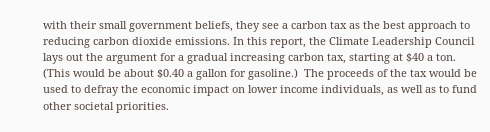with their small government beliefs, they see a carbon tax as the best approach to reducing carbon dioxide emissions. In this report, the Climate Leadership Council lays out the argument for a gradual increasing carbon tax, starting at $40 a ton. (This would be about $0.40 a gallon for gasoline.)  The proceeds of the tax would be used to defray the economic impact on lower income individuals, as well as to fund other societal priorities.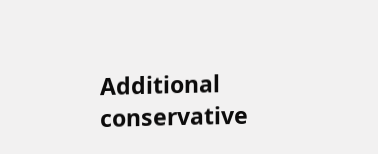Additional conservative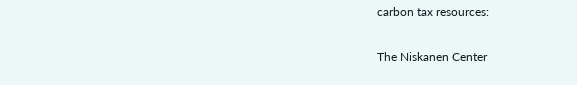carbon tax resources:

The Niskanen Center